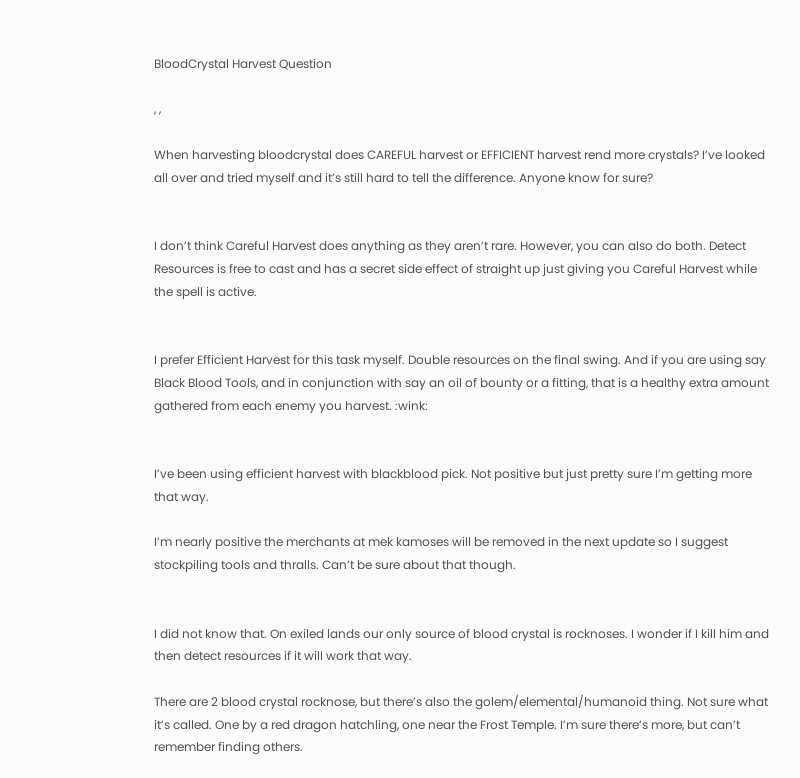BloodCrystal Harvest Question

, ,

When harvesting bloodcrystal does CAREFUL harvest or EFFICIENT harvest rend more crystals? I’ve looked all over and tried myself and it’s still hard to tell the difference. Anyone know for sure?


I don’t think Careful Harvest does anything as they aren’t rare. However, you can also do both. Detect Resources is free to cast and has a secret side effect of straight up just giving you Careful Harvest while the spell is active.


I prefer Efficient Harvest for this task myself. Double resources on the final swing. And if you are using say Black Blood Tools, and in conjunction with say an oil of bounty or a fitting, that is a healthy extra amount gathered from each enemy you harvest. :wink:


I’ve been using efficient harvest with blackblood pick. Not positive but just pretty sure I’m getting more that way.

I’m nearly positive the merchants at mek kamoses will be removed in the next update so I suggest stockpiling tools and thralls. Can’t be sure about that though.


I did not know that. On exiled lands our only source of blood crystal is rocknoses. I wonder if I kill him and then detect resources if it will work that way.

There are 2 blood crystal rocknose, but there’s also the golem/elemental/humanoid thing. Not sure what it’s called. One by a red dragon hatchling, one near the Frost Temple. I’m sure there’s more, but can’t remember finding others.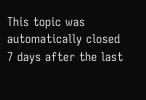This topic was automatically closed 7 days after the last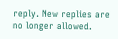reply. New replies are no longer allowed.